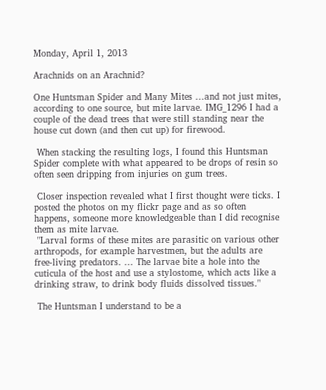Monday, April 1, 2013

Arachnids on an Arachnid?

One Huntsman Spider and Many Mites ...and not just mites, according to one source, but mite larvae. IMG_1296 I had a couple of the dead trees that were still standing near the house cut down (and then cut up) for firewood.

 When stacking the resulting logs, I found this Huntsman Spider complete with what appeared to be drops of resin so often seen dripping from injuries on gum trees.

 Closer inspection revealed what I first thought were ticks. I posted the photos on my flickr page and as so often happens, someone more knowledgeable than I did recognise them as mite larvae.
 "Larval forms of these mites are parasitic on various other arthropods, for example harvestmen, but the adults are free-living predators. ... The larvae bite a hole into the cuticula of the host and use a stylostome, which acts like a drinking straw, to drink body fluids dissolved tissues."

 The Huntsman I understand to be a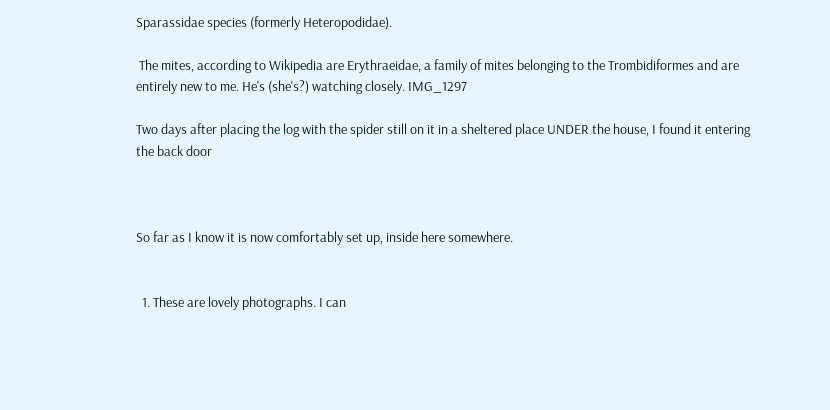Sparassidae species (formerly Heteropodidae).

 The mites, according to Wikipedia are Erythraeidae, a family of mites belonging to the Trombidiformes and are entirely new to me. He's (she's?) watching closely. IMG_1297

Two days after placing the log with the spider still on it in a sheltered place UNDER the house, I found it entering the back door



So far as I know it is now comfortably set up, inside here somewhere.


  1. These are lovely photographs. I can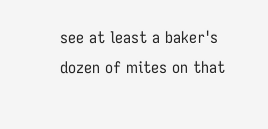see at least a baker's dozen of mites on that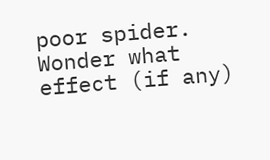poor spider. Wonder what effect (if any)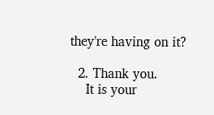they're having on it?

  2. Thank you.
    It is your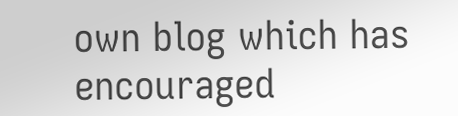own blog which has encouraged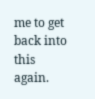me to get back into this again.